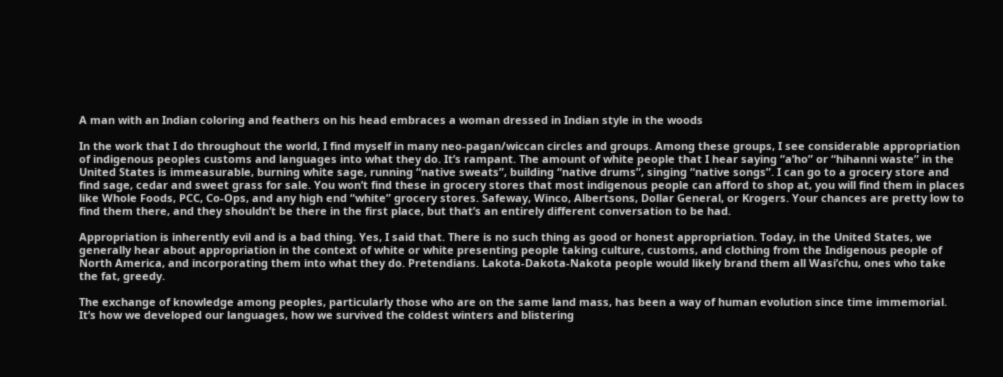A man with an Indian coloring and feathers on his head embraces a woman dressed in Indian style in the woods

In the work that I do throughout the world, I find myself in many neo-pagan/wiccan circles and groups. Among these groups, I see considerable appropriation of indigenous peoples customs and languages into what they do. It’s rampant. The amount of white people that I hear saying “a’ho” or “hihanni waste” in the United States is immeasurable, burning white sage, running “native sweats”, building “native drums”, singing “native songs”. I can go to a grocery store and find sage, cedar and sweet grass for sale. You won’t find these in grocery stores that most indigenous people can afford to shop at, you will find them in places like Whole Foods, PCC, Co-Ops, and any high end “white” grocery stores. Safeway, Winco, Albertsons, Dollar General, or Krogers. Your chances are pretty low to find them there, and they shouldn’t be there in the first place, but that’s an entirely different conversation to be had.

Appropriation is inherently evil and is a bad thing. Yes, I said that. There is no such thing as good or honest appropriation. Today, in the United States, we generally hear about appropriation in the context of white or white presenting people taking culture, customs, and clothing from the Indigenous people of North America, and incorporating them into what they do. Pretendians. Lakota-Dakota-Nakota people would likely brand them all Wasi’chu, ones who take the fat, greedy.

The exchange of knowledge among peoples, particularly those who are on the same land mass, has been a way of human evolution since time immemorial. It’s how we developed our languages, how we survived the coldest winters and blistering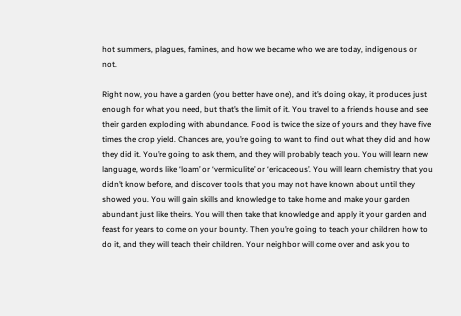hot summers, plagues, famines, and how we became who we are today, indigenous or not.

Right now, you have a garden (you better have one), and it’s doing okay, it produces just enough for what you need, but that’s the limit of it. You travel to a friends house and see their garden exploding with abundance. Food is twice the size of yours and they have five times the crop yield. Chances are, you’re going to want to find out what they did and how they did it. You’re going to ask them, and they will probably teach you. You will learn new language, words like ‘loam’ or ‘vermiculite’ or ‘ericaceous’. You will learn chemistry that you didn’t know before, and discover tools that you may not have known about until they showed you. You will gain skills and knowledge to take home and make your garden abundant just like theirs. You will then take that knowledge and apply it your garden and feast for years to come on your bounty. Then you’re going to teach your children how to do it, and they will teach their children. Your neighbor will come over and ask you to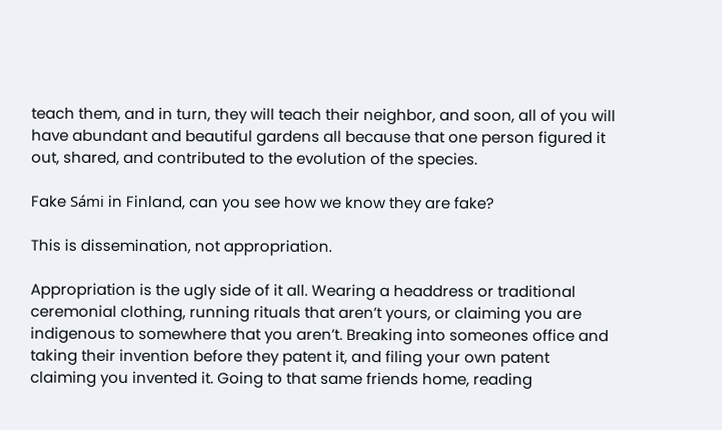teach them, and in turn, they will teach their neighbor, and soon, all of you will have abundant and beautiful gardens all because that one person figured it out, shared, and contributed to the evolution of the species.

Fake Sámi in Finland, can you see how we know they are fake?

This is dissemination, not appropriation.

Appropriation is the ugly side of it all. Wearing a headdress or traditional ceremonial clothing, running rituals that aren’t yours, or claiming you are indigenous to somewhere that you aren’t. Breaking into someones office and taking their invention before they patent it, and filing your own patent claiming you invented it. Going to that same friends home, reading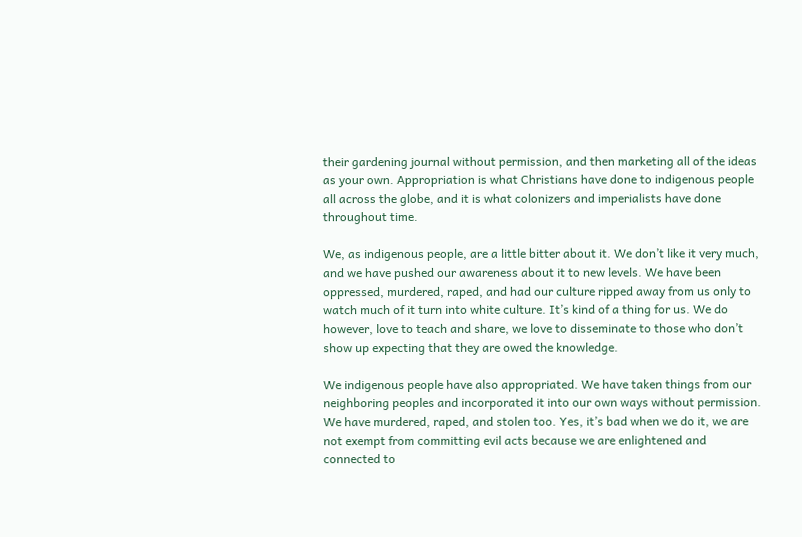their gardening journal without permission, and then marketing all of the ideas as your own. Appropriation is what Christians have done to indigenous people all across the globe, and it is what colonizers and imperialists have done throughout time.

We, as indigenous people, are a little bitter about it. We don’t like it very much, and we have pushed our awareness about it to new levels. We have been oppressed, murdered, raped, and had our culture ripped away from us only to watch much of it turn into white culture. It’s kind of a thing for us. We do however, love to teach and share, we love to disseminate to those who don’t show up expecting that they are owed the knowledge.

We indigenous people have also appropriated. We have taken things from our neighboring peoples and incorporated it into our own ways without permission. We have murdered, raped, and stolen too. Yes, it’s bad when we do it, we are not exempt from committing evil acts because we are enlightened and connected to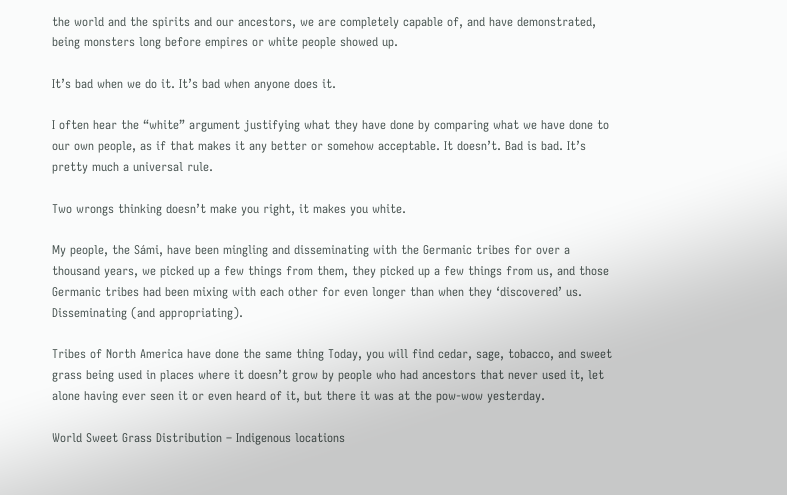the world and the spirits and our ancestors, we are completely capable of, and have demonstrated, being monsters long before empires or white people showed up.

It’s bad when we do it. It’s bad when anyone does it.

I often hear the “white” argument justifying what they have done by comparing what we have done to our own people, as if that makes it any better or somehow acceptable. It doesn’t. Bad is bad. It’s pretty much a universal rule.

Two wrongs thinking doesn’t make you right, it makes you white.

My people, the Sámi, have been mingling and disseminating with the Germanic tribes for over a thousand years, we picked up a few things from them, they picked up a few things from us, and those Germanic tribes had been mixing with each other for even longer than when they ‘discovered’ us. Disseminating (and appropriating).

Tribes of North America have done the same thing Today, you will find cedar, sage, tobacco, and sweet grass being used in places where it doesn’t grow by people who had ancestors that never used it, let alone having ever seen it or even heard of it, but there it was at the pow-wow yesterday.

World Sweet Grass Distribution – Indigenous locations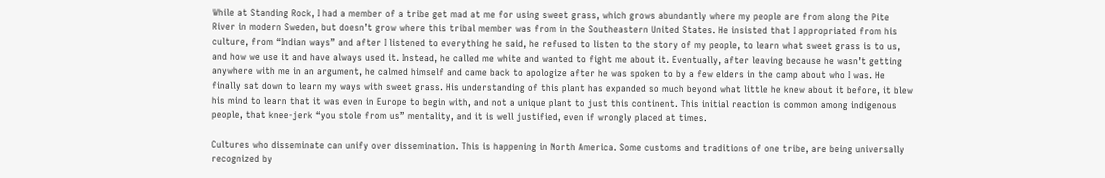While at Standing Rock, I had a member of a tribe get mad at me for using sweet grass, which grows abundantly where my people are from along the Pite River in modern Sweden, but doesn’t grow where this tribal member was from in the Southeastern United States. He insisted that I appropriated from his culture, from “Indian ways” and after I listened to everything he said, he refused to listen to the story of my people, to learn what sweet grass is to us, and how we use it and have always used it. Instead, he called me white and wanted to fight me about it. Eventually, after leaving because he wasn’t getting anywhere with me in an argument, he calmed himself and came back to apologize after he was spoken to by a few elders in the camp about who I was. He finally sat down to learn my ways with sweet grass. His understanding of this plant has expanded so much beyond what little he knew about it before, it blew his mind to learn that it was even in Europe to begin with, and not a unique plant to just this continent. This initial reaction is common among indigenous people, that knee-jerk “you stole from us” mentality, and it is well justified, even if wrongly placed at times.

Cultures who disseminate can unify over dissemination. This is happening in North America. Some customs and traditions of one tribe, are being universally recognized by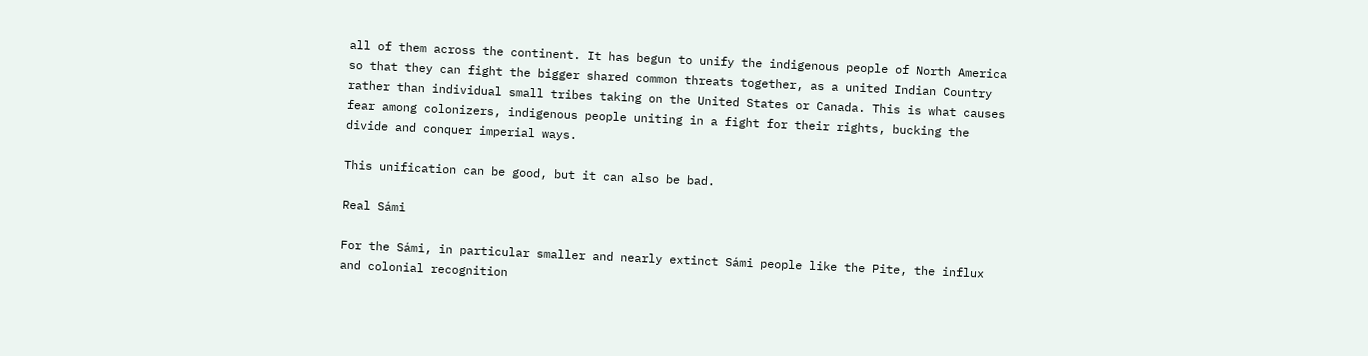all of them across the continent. It has begun to unify the indigenous people of North America so that they can fight the bigger shared common threats together, as a united Indian Country rather than individual small tribes taking on the United States or Canada. This is what causes fear among colonizers, indigenous people uniting in a fight for their rights, bucking the divide and conquer imperial ways.

This unification can be good, but it can also be bad.

Real Sámi

For the Sámi, in particular smaller and nearly extinct Sámi people like the Pite, the influx and colonial recognition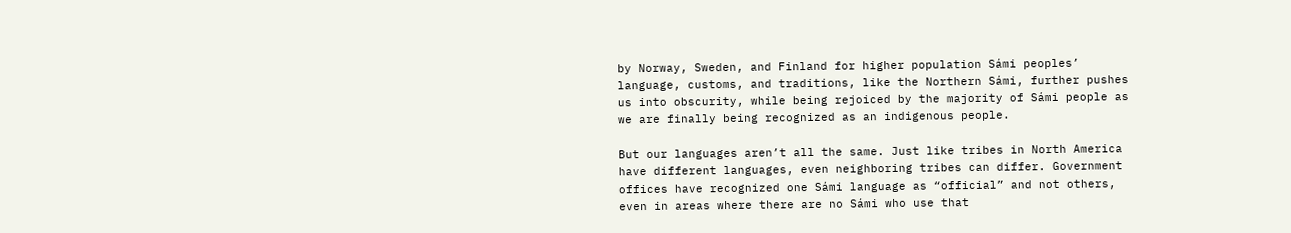by Norway, Sweden, and Finland for higher population Sámi peoples’ language, customs, and traditions, like the Northern Sámi, further pushes us into obscurity, while being rejoiced by the majority of Sámi people as we are finally being recognized as an indigenous people.

But our languages aren’t all the same. Just like tribes in North America have different languages, even neighboring tribes can differ. Government offices have recognized one Sámi language as “official” and not others, even in areas where there are no Sámi who use that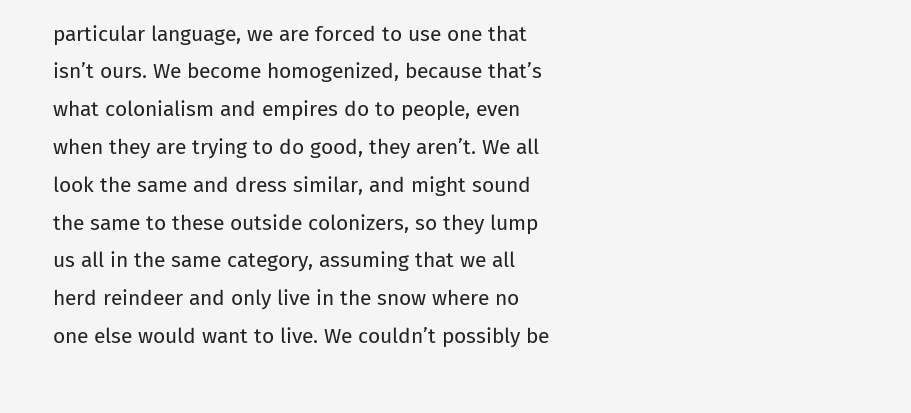particular language, we are forced to use one that isn’t ours. We become homogenized, because that’s what colonialism and empires do to people, even when they are trying to do good, they aren’t. We all look the same and dress similar, and might sound the same to these outside colonizers, so they lump us all in the same category, assuming that we all herd reindeer and only live in the snow where no one else would want to live. We couldn’t possibly be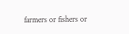farmers or fishers or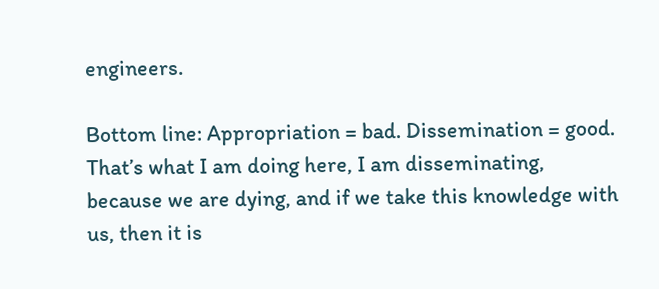engineers.

Bottom line: Appropriation = bad. Dissemination = good. That’s what I am doing here, I am disseminating, because we are dying, and if we take this knowledge with us, then it is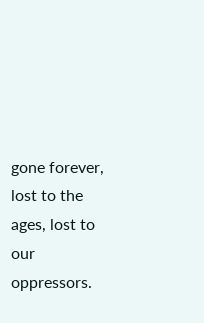gone forever, lost to the ages, lost to our oppressors.